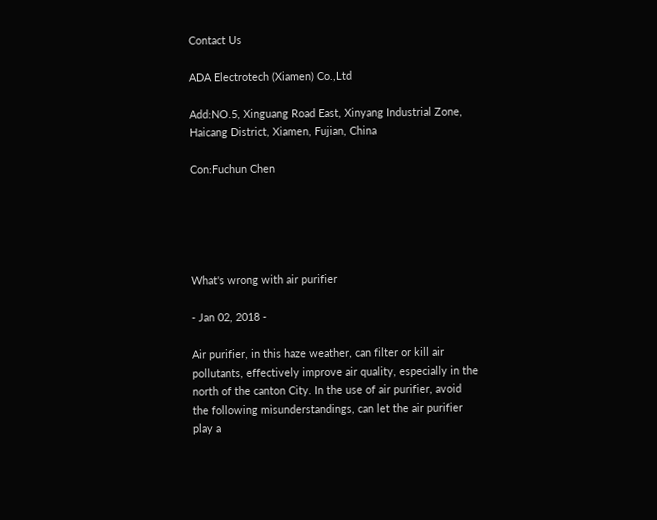Contact Us

ADA Electrotech (Xiamen) Co.,Ltd

Add:NO.5, Xinguang Road East, Xinyang Industrial Zone, Haicang District, Xiamen, Fujian, China

Con:Fuchun Chen





What's wrong with air purifier

- Jan 02, 2018 -

Air purifier, in this haze weather, can filter or kill air pollutants, effectively improve air quality, especially in the north of the canton City. In the use of air purifier, avoid the following misunderstandings, can let the air purifier play a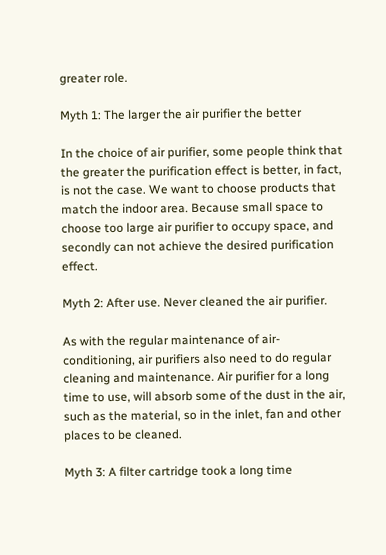greater role.

Myth 1: The larger the air purifier the better

In the choice of air purifier, some people think that the greater the purification effect is better, in fact, is not the case. We want to choose products that match the indoor area. Because small space to choose too large air purifier to occupy space, and secondly can not achieve the desired purification effect.

Myth 2: After use. Never cleaned the air purifier.

As with the regular maintenance of air-conditioning, air purifiers also need to do regular cleaning and maintenance. Air purifier for a long time to use, will absorb some of the dust in the air, such as the material, so in the inlet, fan and other places to be cleaned.

Myth 3: A filter cartridge took a long time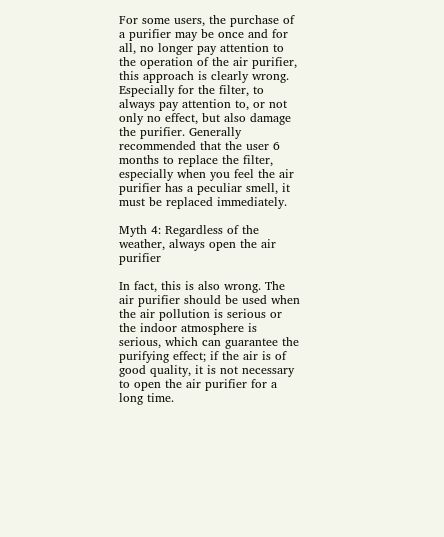For some users, the purchase of a purifier may be once and for all, no longer pay attention to the operation of the air purifier, this approach is clearly wrong. Especially for the filter, to always pay attention to, or not only no effect, but also damage the purifier. Generally recommended that the user 6 months to replace the filter, especially when you feel the air purifier has a peculiar smell, it must be replaced immediately.

Myth 4: Regardless of the weather, always open the air purifier

In fact, this is also wrong. The air purifier should be used when the air pollution is serious or the indoor atmosphere is serious, which can guarantee the purifying effect; if the air is of good quality, it is not necessary to open the air purifier for a long time.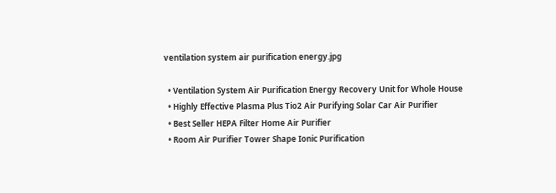ventilation system air purification energy.jpg

  • Ventilation System Air Purification Energy Recovery Unit for Whole House
  • Highly Effective Plasma Plus Tio2 Air Purifying Solar Car Air Purifier
  • Best Seller HEPA Filter Home Air Purifier
  • Room Air Purifier Tower Shape Ionic Purification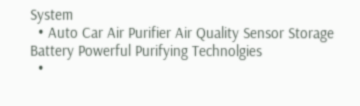System
  • Auto Car Air Purifier Air Quality Sensor Storage Battery Powerful Purifying Technolgies
  •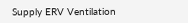Supply ERV Ventilation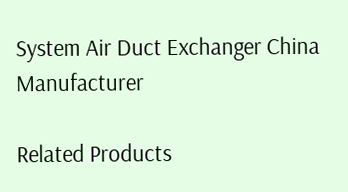System Air Duct Exchanger China Manufacturer

Related Products